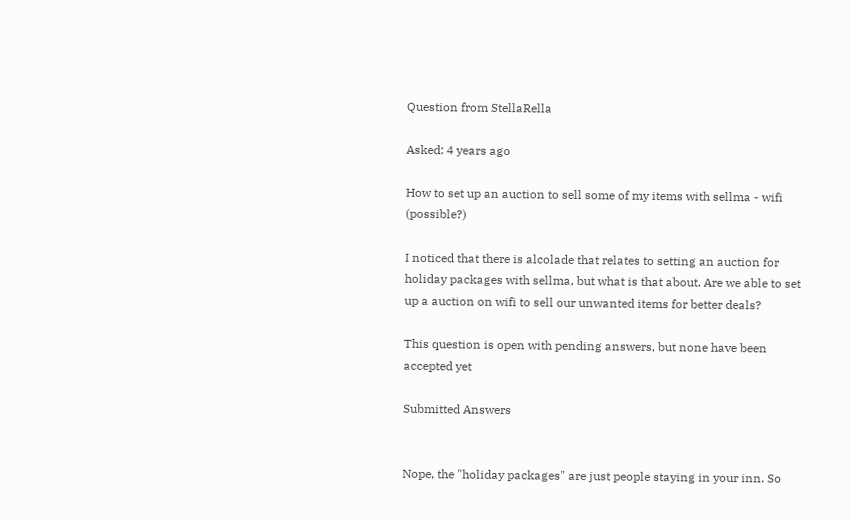Question from StellaRella

Asked: 4 years ago

How to set up an auction to sell some of my items with sellma - wifi (possible?)

I noticed that there is alcolade that relates to setting an auction for holiday packages with sellma, but what is that about. Are we able to set up a auction on wifi to sell our unwanted items for better deals?

This question is open with pending answers, but none have been accepted yet

Submitted Answers


Nope, the "holiday packages" are just people staying in your inn. So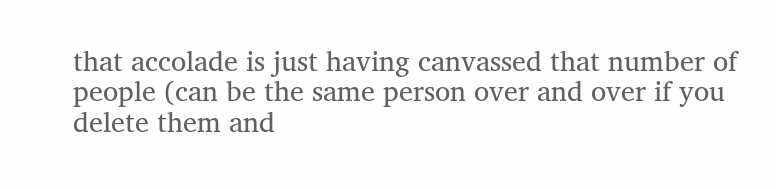that accolade is just having canvassed that number of people (can be the same person over and over if you delete them and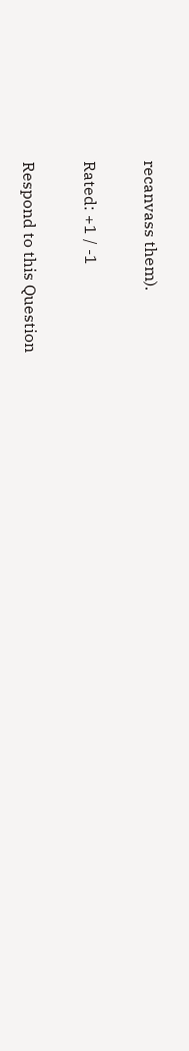recanvass them).

Rated: +1 / -1

Respond to this Question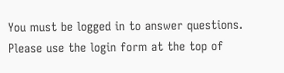You must be logged in to answer questions. Please use the login form at the top of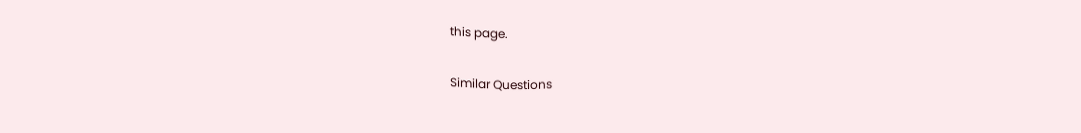this page.

Similar Questions